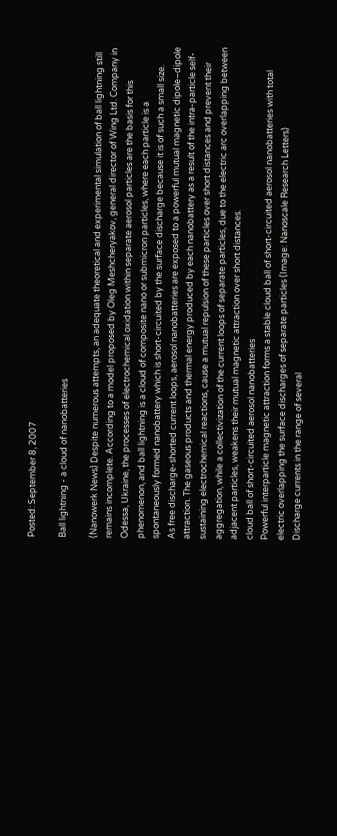Posted: September 8, 2007

Ball lightning - a cloud of nanobatteries

(Nanowerk News) Despite numerous attempts, an adequate theoretical and experimental simulation of ball lightning still remains incomplete. According to a model proposed by Oleg Meshcheryakov, general director of Wing Ltd. Company in Odessa, Ukraine, the processes of electrochemical oxidation within separate aerosol particles are the basis for this phenomenon, and ball lightning is a cloud of composite nano or submicron particles, where each particle is a spontaneously formed nanobattery which is short-circuited by the surface discharge because it is of such a small size.
As free discharge-shorted current loops, aerosol nanobatteries are exposed to a powerful mutual magnetic dipole–dipole attraction. The gaseous products and thermal energy produced by each nanobattery as a result of the intra-particle self-sustaining electrochemical reactions, cause a mutual repulsion of these particles over short distances and prevent their aggregation, while a collectivization of the current loops of separate particles, due to the electric arc overlapping between adjacent particles, weakens their mutual magnetic attraction over short distances.
cloud ball of short-circuited aerosol nanobatteries
Powerful interparticle magnetic attraction forms a stable cloud ball of short-circuited aerosol nanobatteries with total electric overlapping the surface discharges of separate particles (Image: Nanoscale Research Letters)
Discharge currents in the range of several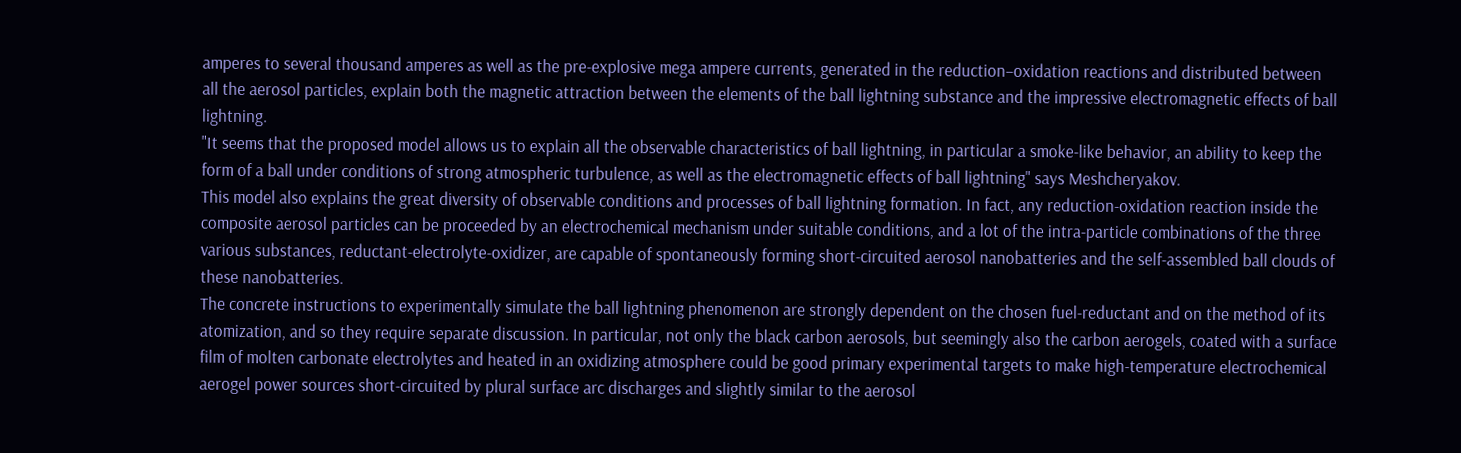amperes to several thousand amperes as well as the pre-explosive mega ampere currents, generated in the reduction–oxidation reactions and distributed between all the aerosol particles, explain both the magnetic attraction between the elements of the ball lightning substance and the impressive electromagnetic effects of ball lightning.
"It seems that the proposed model allows us to explain all the observable characteristics of ball lightning, in particular a smoke-like behavior, an ability to keep the form of a ball under conditions of strong atmospheric turbulence, as well as the electromagnetic effects of ball lightning" says Meshcheryakov.
This model also explains the great diversity of observable conditions and processes of ball lightning formation. In fact, any reduction-oxidation reaction inside the composite aerosol particles can be proceeded by an electrochemical mechanism under suitable conditions, and a lot of the intra-particle combinations of the three various substances, reductant-electrolyte-oxidizer, are capable of spontaneously forming short-circuited aerosol nanobatteries and the self-assembled ball clouds of these nanobatteries.
The concrete instructions to experimentally simulate the ball lightning phenomenon are strongly dependent on the chosen fuel-reductant and on the method of its atomization, and so they require separate discussion. In particular, not only the black carbon aerosols, but seemingly also the carbon aerogels, coated with a surface film of molten carbonate electrolytes and heated in an oxidizing atmosphere could be good primary experimental targets to make high-temperature electrochemical aerogel power sources short-circuited by plural surface arc discharges and slightly similar to the aerosol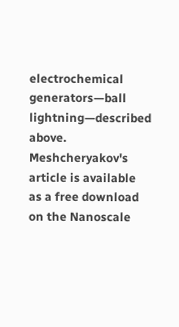electrochemical generators—ball lightning—described above.
Meshcheryakov's article is available as a free download on the Nanoscale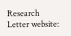Research Letter website: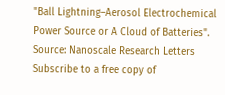"Ball Lightning–Aerosol Electrochemical Power Source or A Cloud of Batteries".
Source: Nanoscale Research Letters
Subscribe to a free copy of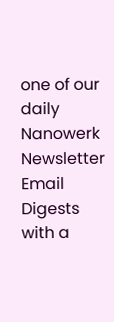one of our daily
Nanowerk Newsletter Email Digests
with a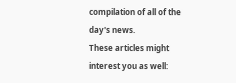compilation of all of the day's news.
These articles might interest you as well: